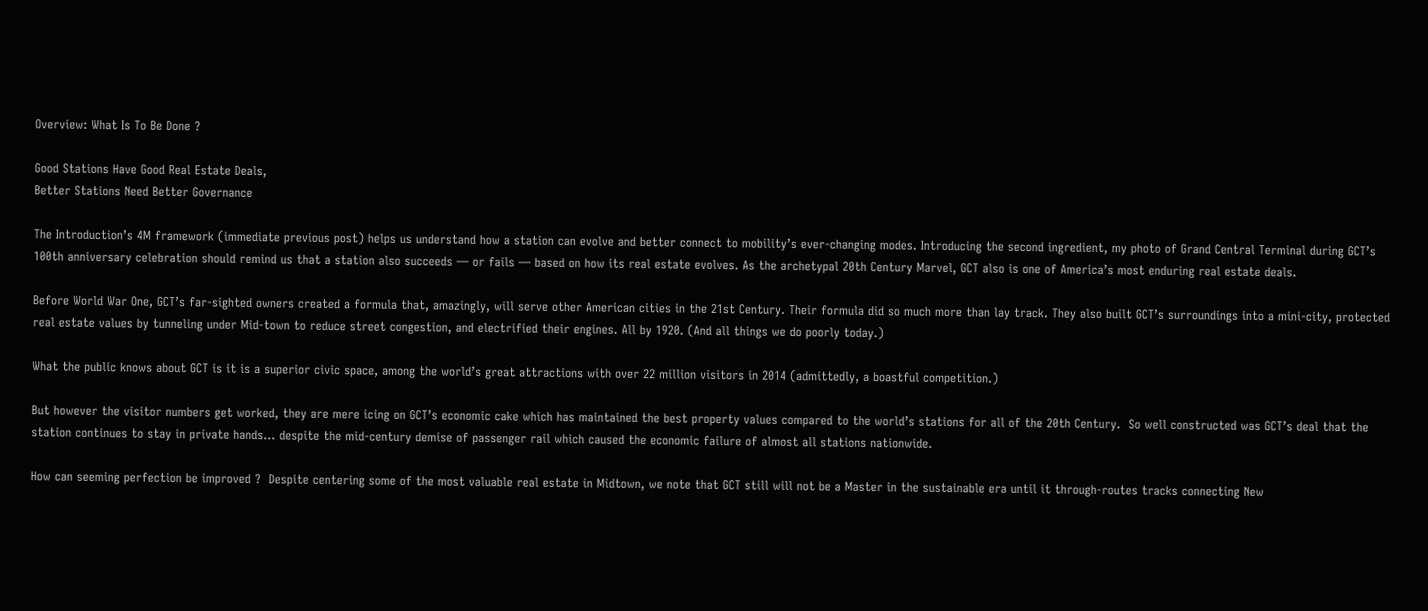Overview: What Is To Be Done ?

Good Stations Have Good Real Estate Deals,
Better Stations Need Better Governance

The Introduction’s 4M framework (immediate previous post) helps us understand how a station can evolve and better connect to mobility’s ever-changing modes. Introducing the second ingredient, my photo of Grand Central Terminal during GCT’s 100th anniversary celebration should remind us that a station also succeeds — or fails — based on how its real estate evolves. As the archetypal 20th Century Marvel, GCT also is one of America’s most enduring real estate deals.

Before World War One, GCT’s far-sighted owners created a formula that, amazingly, will serve other American cities in the 21st Century. Their formula did so much more than lay track. They also built GCT’s surroundings into a mini-city, protected real estate values by tunneling under Mid-town to reduce street congestion, and electrified their engines. All by 1920. (And all things we do poorly today.)

What the public knows about GCT is it is a superior civic space, among the world’s great attractions with over 22 million visitors in 2014 (admittedly, a boastful competition.)

But however the visitor numbers get worked, they are mere icing on GCT’s economic cake which has maintained the best property values compared to the world’s stations for all of the 20th Century.  So well constructed was GCT’s deal that the station continues to stay in private hands… despite the mid-century demise of passenger rail which caused the economic failure of almost all stations nationwide.

How can seeming perfection be improved ?  Despite centering some of the most valuable real estate in Midtown, we note that GCT still will not be a Master in the sustainable era until it through-routes tracks connecting New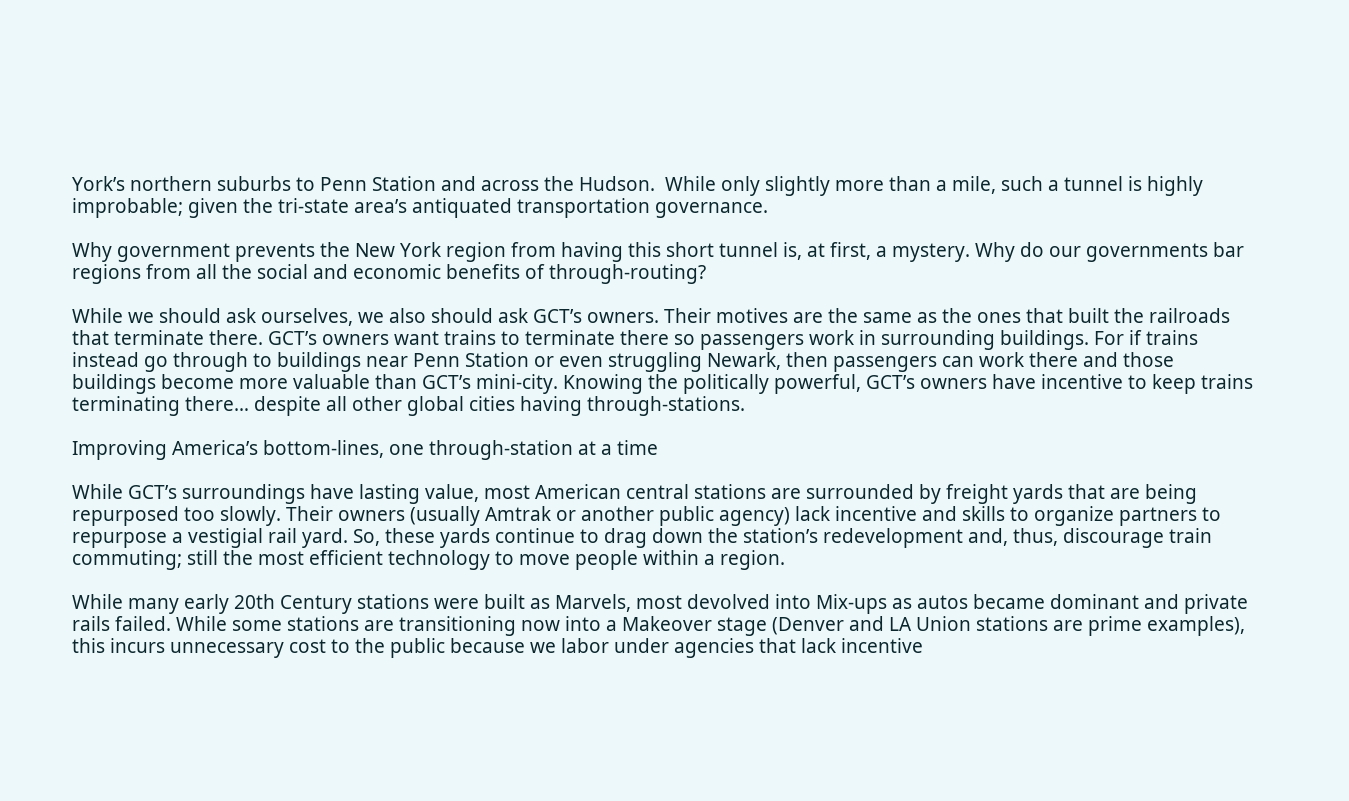York’s northern suburbs to Penn Station and across the Hudson.  While only slightly more than a mile, such a tunnel is highly improbable; given the tri-state area’s antiquated transportation governance.

Why government prevents the New York region from having this short tunnel is, at first, a mystery. Why do our governments bar regions from all the social and economic benefits of through-routing?

While we should ask ourselves, we also should ask GCT’s owners. Their motives are the same as the ones that built the railroads that terminate there. GCT’s owners want trains to terminate there so passengers work in surrounding buildings. For if trains instead go through to buildings near Penn Station or even struggling Newark, then passengers can work there and those buildings become more valuable than GCT’s mini-city. Knowing the politically powerful, GCT’s owners have incentive to keep trains terminating there… despite all other global cities having through-stations.

Improving America’s bottom-lines, one through-station at a time

While GCT’s surroundings have lasting value, most American central stations are surrounded by freight yards that are being repurposed too slowly. Their owners (usually Amtrak or another public agency) lack incentive and skills to organize partners to repurpose a vestigial rail yard. So, these yards continue to drag down the station’s redevelopment and, thus, discourage train commuting; still the most efficient technology to move people within a region.

While many early 20th Century stations were built as Marvels, most devolved into Mix-ups as autos became dominant and private rails failed. While some stations are transitioning now into a Makeover stage (Denver and LA Union stations are prime examples), this incurs unnecessary cost to the public because we labor under agencies that lack incentive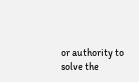or authority to solve the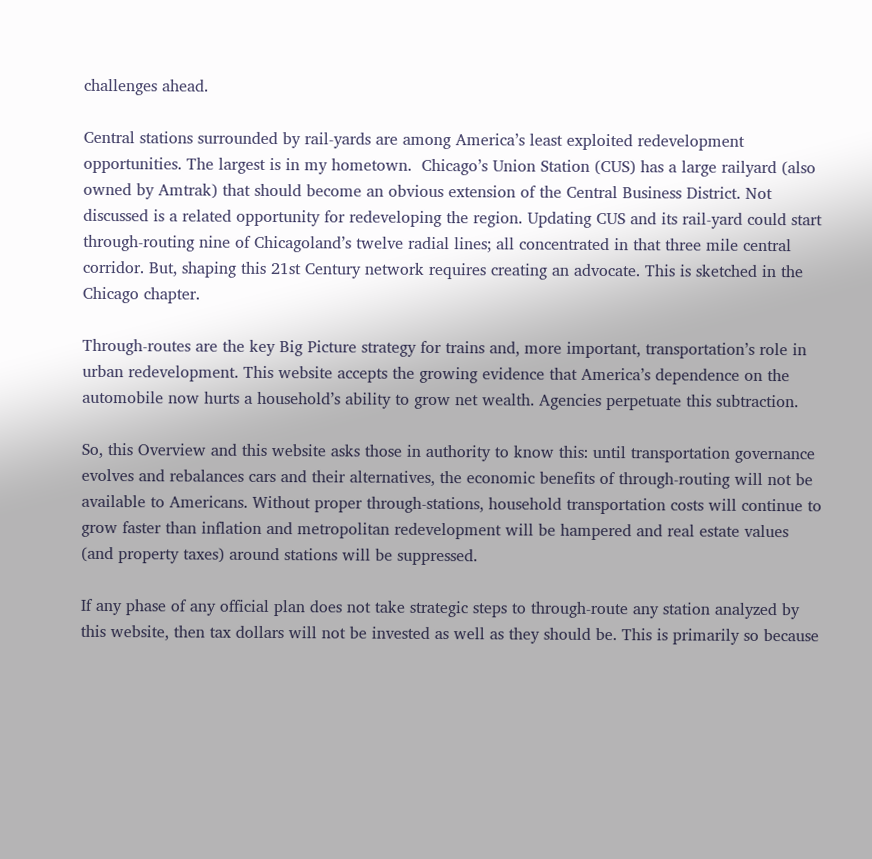challenges ahead.

Central stations surrounded by rail-yards are among America’s least exploited redevelopment opportunities. The largest is in my hometown.  Chicago’s Union Station (CUS) has a large railyard (also owned by Amtrak) that should become an obvious extension of the Central Business District. Not discussed is a related opportunity for redeveloping the region. Updating CUS and its rail-yard could start through-routing nine of Chicagoland’s twelve radial lines; all concentrated in that three mile central corridor. But, shaping this 21st Century network requires creating an advocate. This is sketched in the Chicago chapter.

Through-routes are the key Big Picture strategy for trains and, more important, transportation’s role in urban redevelopment. This website accepts the growing evidence that America’s dependence on the automobile now hurts a household’s ability to grow net wealth. Agencies perpetuate this subtraction.

So, this Overview and this website asks those in authority to know this: until transportation governance evolves and rebalances cars and their alternatives, the economic benefits of through-routing will not be available to Americans. Without proper through-stations, household transportation costs will continue to grow faster than inflation and metropolitan redevelopment will be hampered and real estate values (and property taxes) around stations will be suppressed.

If any phase of any official plan does not take strategic steps to through-route any station analyzed by this website, then tax dollars will not be invested as well as they should be. This is primarily so because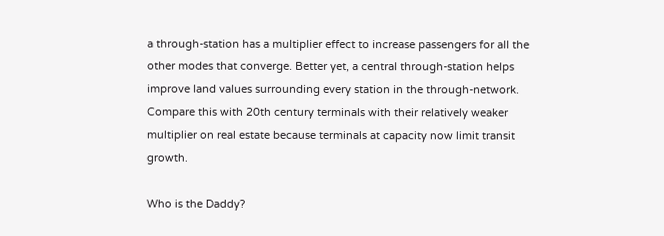a through-station has a multiplier effect to increase passengers for all the other modes that converge. Better yet, a central through-station helps improve land values surrounding every station in the through-network. Compare this with 20th century terminals with their relatively weaker multiplier on real estate because terminals at capacity now limit transit growth.

Who is the Daddy?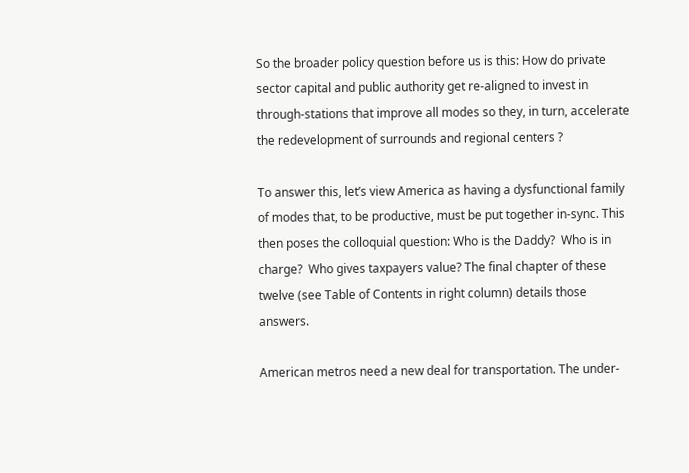So the broader policy question before us is this: How do private sector capital and public authority get re-aligned to invest in through-stations that improve all modes so they, in turn, accelerate the redevelopment of surrounds and regional centers ?

To answer this, let’s view America as having a dysfunctional family of modes that, to be productive, must be put together in-sync. This then poses the colloquial question: Who is the Daddy?  Who is in charge?  Who gives taxpayers value? The final chapter of these twelve (see Table of Contents in right column) details those answers.

American metros need a new deal for transportation. The under-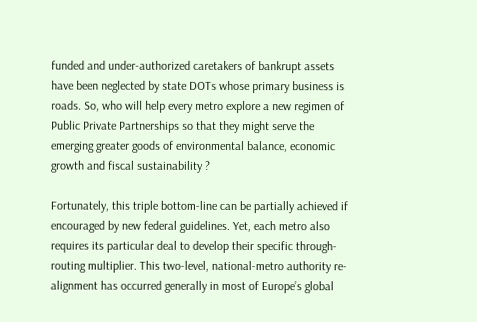funded and under-authorized caretakers of bankrupt assets have been neglected by state DOTs whose primary business is roads. So, who will help every metro explore a new regimen of Public Private Partnerships so that they might serve the emerging greater goods of environmental balance, economic growth and fiscal sustainability ?

Fortunately, this triple bottom-line can be partially achieved if encouraged by new federal guidelines. Yet, each metro also requires its particular deal to develop their specific through-routing multiplier. This two-level, national-metro authority re-alignment has occurred generally in most of Europe’s global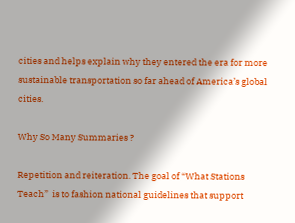cities and helps explain why they entered the era for more sustainable transportation so far ahead of America’s global cities.

Why So Many Summaries ?

Repetition and reiteration. The goal of “What Stations Teach”  is to fashion national guidelines that support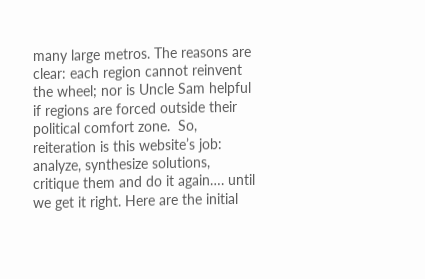many large metros. The reasons are clear: each region cannot reinvent the wheel; nor is Uncle Sam helpful if regions are forced outside their political comfort zone.  So, reiteration is this website’s job: analyze, synthesize solutions, critique them and do it again…. until we get it right. Here are the initial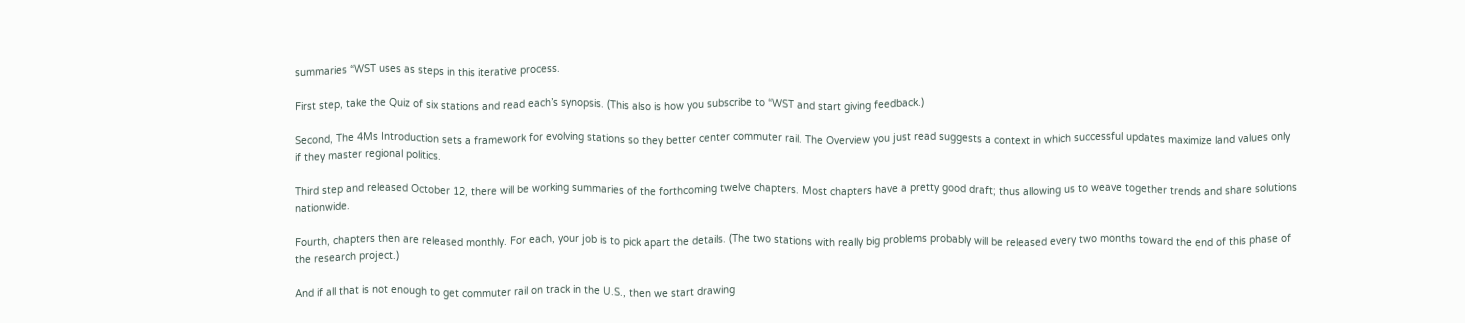summaries “WST uses as steps in this iterative process.

First step, take the Quiz of six stations and read each’s synopsis. (This also is how you subscribe to “WST and start giving feedback.)

Second, The 4Ms Introduction sets a framework for evolving stations so they better center commuter rail. The Overview you just read suggests a context in which successful updates maximize land values only if they master regional politics.

Third step and released October 12, there will be working summaries of the forthcoming twelve chapters. Most chapters have a pretty good draft; thus allowing us to weave together trends and share solutions nationwide.

Fourth, chapters then are released monthly. For each, your job is to pick apart the details. (The two stations with really big problems probably will be released every two months toward the end of this phase of the research project.)

And if all that is not enough to get commuter rail on track in the U.S., then we start drawing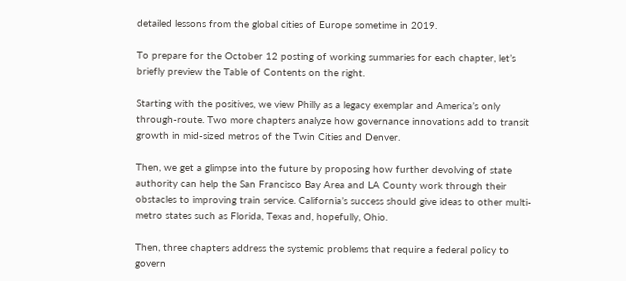detailed lessons from the global cities of Europe sometime in 2019.

To prepare for the October 12 posting of working summaries for each chapter, let’s briefly preview the Table of Contents on the right.

Starting with the positives, we view Philly as a legacy exemplar and America’s only through-route. Two more chapters analyze how governance innovations add to transit growth in mid-sized metros of the Twin Cities and Denver.

Then, we get a glimpse into the future by proposing how further devolving of state authority can help the San Francisco Bay Area and LA County work through their obstacles to improving train service. California’s success should give ideas to other multi-metro states such as Florida, Texas and, hopefully, Ohio.

Then, three chapters address the systemic problems that require a federal policy to govern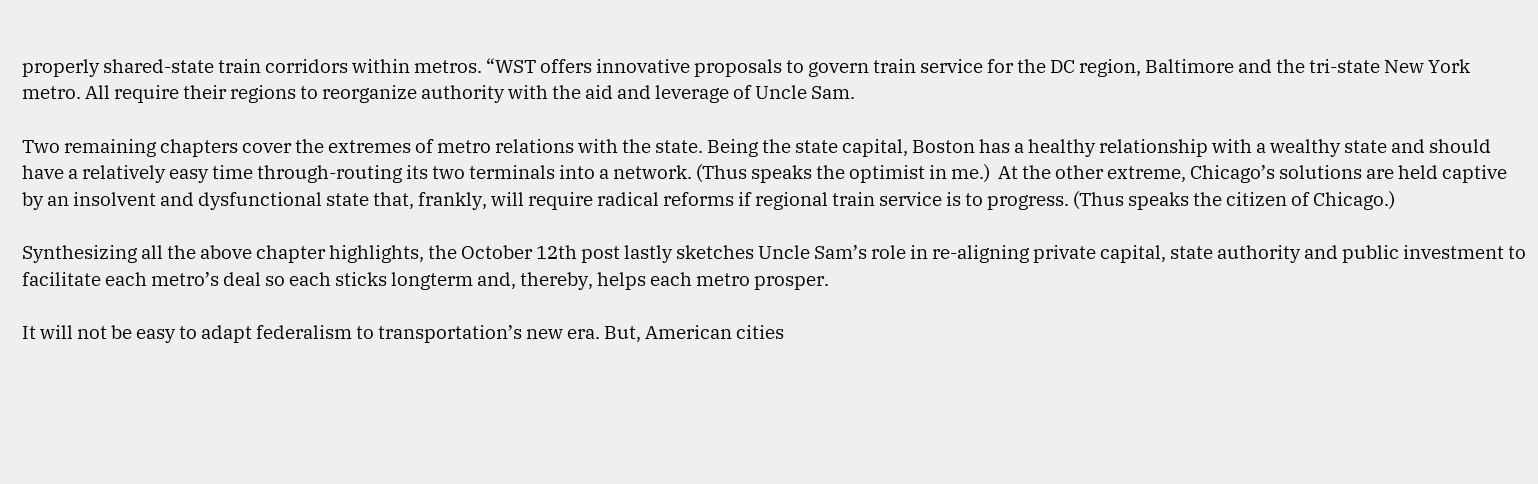properly shared-state train corridors within metros. “WST offers innovative proposals to govern train service for the DC region, Baltimore and the tri-state New York metro. All require their regions to reorganize authority with the aid and leverage of Uncle Sam.

Two remaining chapters cover the extremes of metro relations with the state. Being the state capital, Boston has a healthy relationship with a wealthy state and should have a relatively easy time through-routing its two terminals into a network. (Thus speaks the optimist in me.)  At the other extreme, Chicago’s solutions are held captive by an insolvent and dysfunctional state that, frankly, will require radical reforms if regional train service is to progress. (Thus speaks the citizen of Chicago.)

Synthesizing all the above chapter highlights, the October 12th post lastly sketches Uncle Sam’s role in re-aligning private capital, state authority and public investment to facilitate each metro’s deal so each sticks longterm and, thereby, helps each metro prosper.

It will not be easy to adapt federalism to transportation’s new era. But, American cities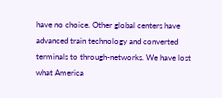have no choice. Other global centers have advanced train technology and converted terminals to through-networks. We have lost what America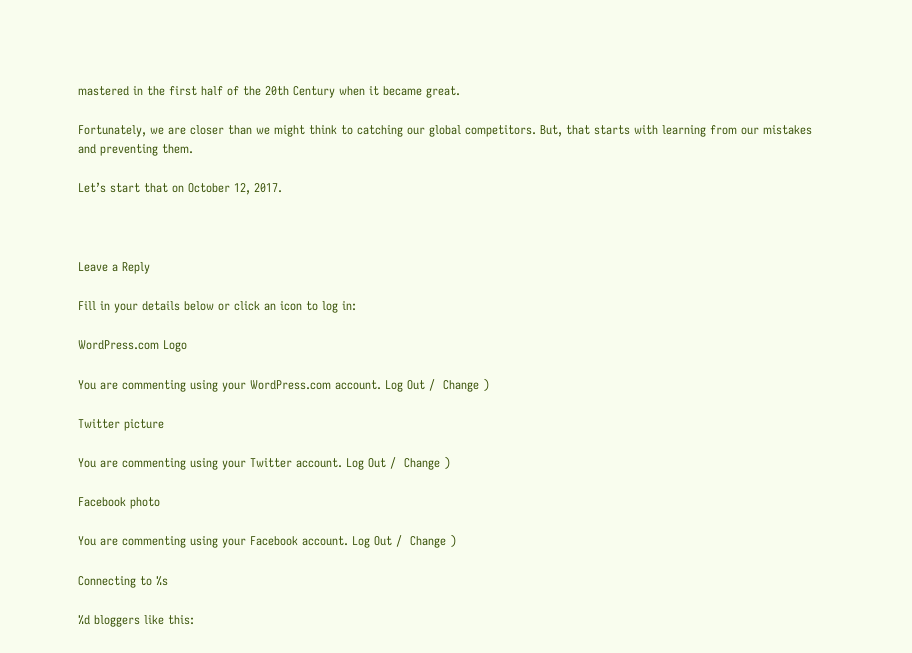mastered in the first half of the 20th Century when it became great.

Fortunately, we are closer than we might think to catching our global competitors. But, that starts with learning from our mistakes and preventing them.

Let’s start that on October 12, 2017.



Leave a Reply

Fill in your details below or click an icon to log in:

WordPress.com Logo

You are commenting using your WordPress.com account. Log Out /  Change )

Twitter picture

You are commenting using your Twitter account. Log Out /  Change )

Facebook photo

You are commenting using your Facebook account. Log Out /  Change )

Connecting to %s

%d bloggers like this: